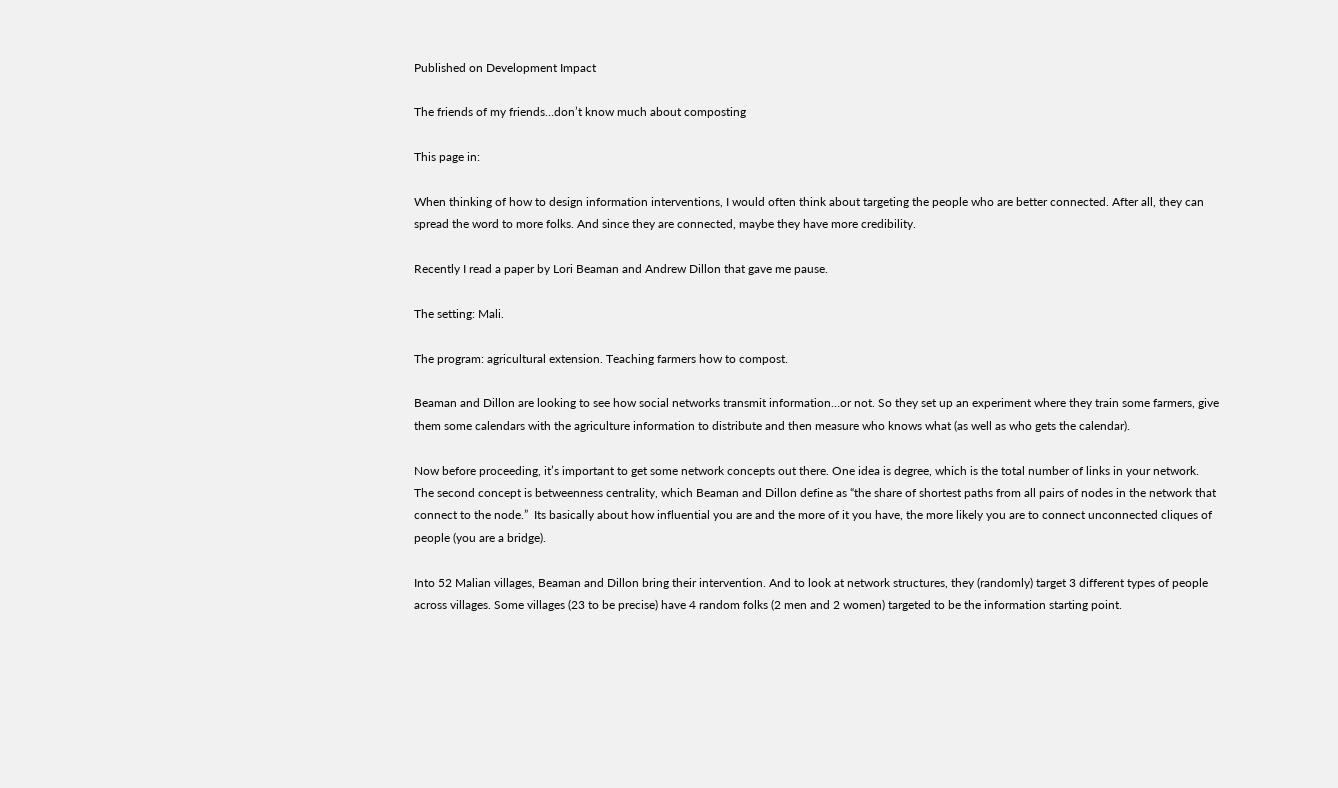Published on Development Impact

The friends of my friends…don’t know much about composting

This page in:

When thinking of how to design information interventions, I would often think about targeting the people who are better connected. After all, they can spread the word to more folks. And since they are connected, maybe they have more credibility.

Recently I read a paper by Lori Beaman and Andrew Dillon that gave me pause.

The setting: Mali.

The program: agricultural extension. Teaching farmers how to compost.

Beaman and Dillon are looking to see how social networks transmit information…or not. So they set up an experiment where they train some farmers, give them some calendars with the agriculture information to distribute and then measure who knows what (as well as who gets the calendar).

Now before proceeding, it’s important to get some network concepts out there. One idea is degree, which is the total number of links in your network. The second concept is betweenness centrality, which Beaman and Dillon define as “the share of shortest paths from all pairs of nodes in the network that connect to the node.”  Its basically about how influential you are and the more of it you have, the more likely you are to connect unconnected cliques of people (you are a bridge).

Into 52 Malian villages, Beaman and Dillon bring their intervention. And to look at network structures, they (randomly) target 3 different types of people across villages. Some villages (23 to be precise) have 4 random folks (2 men and 2 women) targeted to be the information starting point.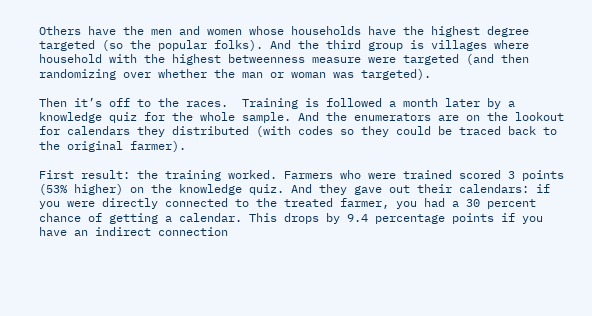Others have the men and women whose households have the highest degree targeted (so the popular folks). And the third group is villages where household with the highest betweenness measure were targeted (and then randomizing over whether the man or woman was targeted).

Then it’s off to the races.  Training is followed a month later by a knowledge quiz for the whole sample. And the enumerators are on the lookout for calendars they distributed (with codes so they could be traced back to the original farmer).

First result: the training worked. Farmers who were trained scored 3 points (53% higher) on the knowledge quiz. And they gave out their calendars: if you were directly connected to the treated farmer, you had a 30 percent chance of getting a calendar. This drops by 9.4 percentage points if you have an indirect connection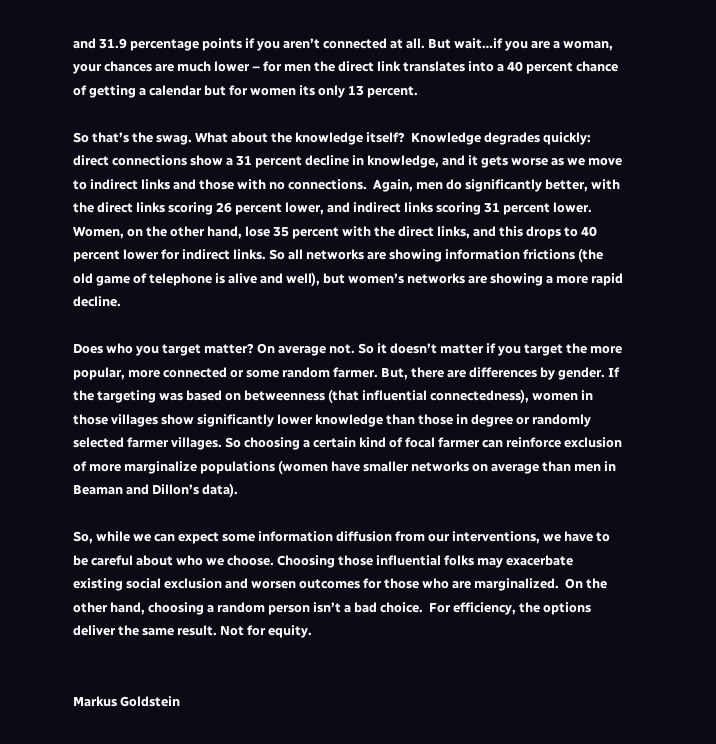and 31.9 percentage points if you aren’t connected at all. But wait…if you are a woman, your chances are much lower – for men the direct link translates into a 40 percent chance of getting a calendar but for women its only 13 percent.

So that’s the swag. What about the knowledge itself?  Knowledge degrades quickly: direct connections show a 31 percent decline in knowledge, and it gets worse as we move to indirect links and those with no connections.  Again, men do significantly better, with the direct links scoring 26 percent lower, and indirect links scoring 31 percent lower.  Women, on the other hand, lose 35 percent with the direct links, and this drops to 40 percent lower for indirect links. So all networks are showing information frictions (the old game of telephone is alive and well), but women’s networks are showing a more rapid decline.

Does who you target matter? On average not. So it doesn’t matter if you target the more popular, more connected or some random farmer. But, there are differences by gender. If the targeting was based on betweenness (that influential connectedness), women in those villages show significantly lower knowledge than those in degree or randomly selected farmer villages. So choosing a certain kind of focal farmer can reinforce exclusion of more marginalize populations (women have smaller networks on average than men in Beaman and Dillon’s data).

So, while we can expect some information diffusion from our interventions, we have to be careful about who we choose. Choosing those influential folks may exacerbate existing social exclusion and worsen outcomes for those who are marginalized.  On the other hand, choosing a random person isn’t a bad choice.  For efficiency, the options deliver the same result. Not for equity.


Markus Goldstein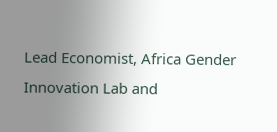Lead Economist, Africa Gender Innovation Lab and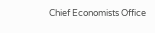Chief Economists Office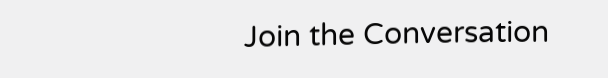Join the Conversation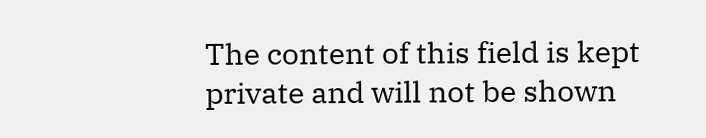The content of this field is kept private and will not be shown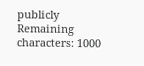publicly
Remaining characters: 1000